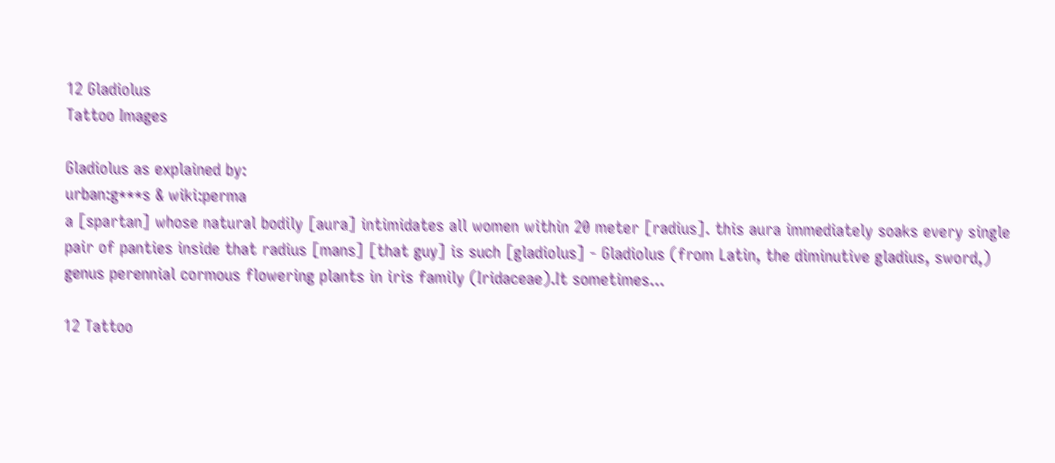12 Gladiolus
Tattoo Images

Gladiolus as explained by:
urban:g***s & wiki:perma
a [spartan] whose natural bodily [aura] intimidates all women within 20 meter [radius]. this aura immediately soaks every single pair of panties inside that radius [mans] [that guy] is such [gladiolus] - Gladiolus (from Latin, the diminutive gladius, sword,) genus perennial cormous flowering plants in iris family (Iridaceae).It sometimes...

12 Tattoo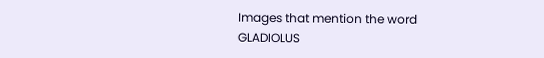Images that mention the word GLADIOLUS